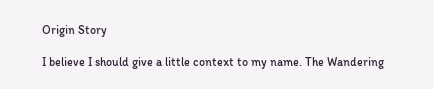Origin Story

I believe I should give a little context to my name. The Wandering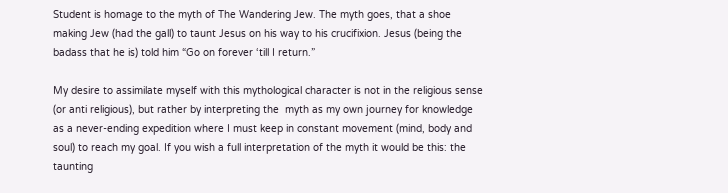Student is homage to the myth of The Wandering Jew. The myth goes, that a shoe making Jew (had the gall) to taunt Jesus on his way to his crucifixion. Jesus (being the badass that he is) told him “Go on forever ‘till I return.”

My desire to assimilate myself with this mythological character is not in the religious sense (or anti religious), but rather by interpreting the  myth as my own journey for knowledge as a never-ending expedition where I must keep in constant movement (mind, body and soul) to reach my goal. If you wish a full interpretation of the myth it would be this: the taunting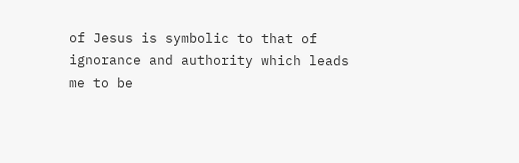of Jesus is symbolic to that of ignorance and authority which leads me to be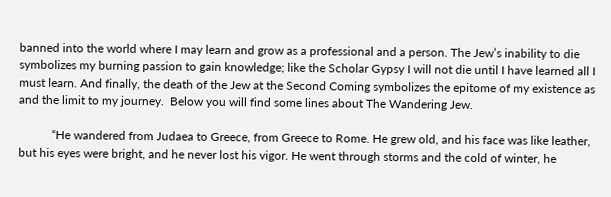banned into the world where I may learn and grow as a professional and a person. The Jew’s inability to die symbolizes my burning passion to gain knowledge; like the Scholar Gypsy I will not die until I have learned all I must learn. And finally, the death of the Jew at the Second Coming symbolizes the epitome of my existence as and the limit to my journey.  Below you will find some lines about The Wandering Jew.

           “He wandered from Judaea to Greece, from Greece to Rome. He grew old, and his face was like leather, but his eyes were bright, and he never lost his vigor. He went through storms and the cold of winter, he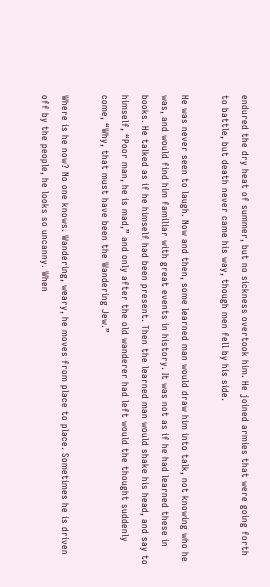endured the dry heat of summer, but no sickness overtook him. He joined armies that were going forth to battle, but death never came his way, though men fell by his side.

He was never seen to laugh. Now and then, some learned man would draw him into talk, not knowing who he was, and would find him familiar with great events in history. It was not as if he had learned these in books. He talked as if he himself had been present. Then the learned man would shake his head, and say to himself, “Poor man, he is mad,” and only after the old wanderer had left would the thought suddenly come, “Why, that must have been the Wandering Jew.”

Where is he now? No one knows. Wandering, weary, he moves from place to place. Sometimes he is driven off by the people, he looks so uncanny. When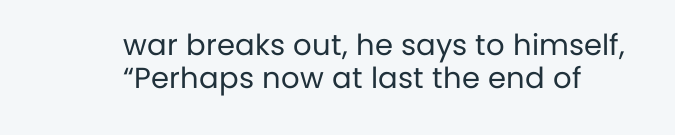war breaks out, he says to himself, “Perhaps now at last the end of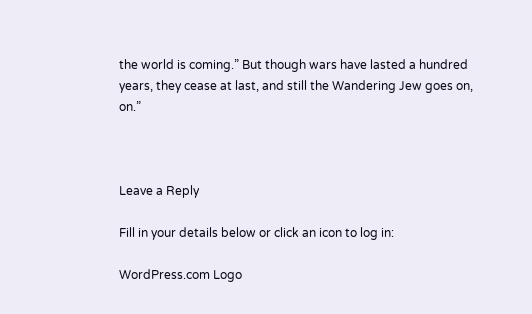the world is coming.” But though wars have lasted a hundred years, they cease at last, and still the Wandering Jew goes on, on.”



Leave a Reply

Fill in your details below or click an icon to log in:

WordPress.com Logo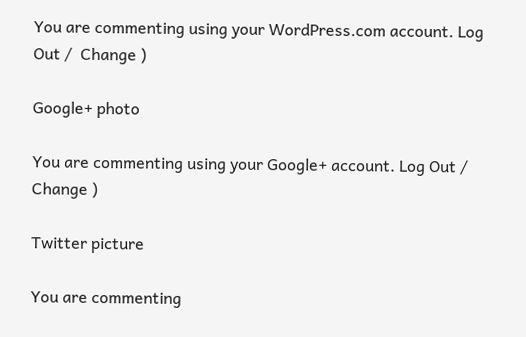You are commenting using your WordPress.com account. Log Out /  Change )

Google+ photo

You are commenting using your Google+ account. Log Out /  Change )

Twitter picture

You are commenting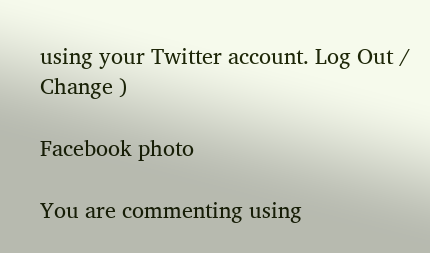using your Twitter account. Log Out /  Change )

Facebook photo

You are commenting using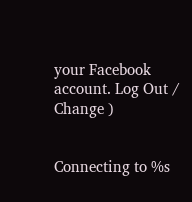your Facebook account. Log Out /  Change )


Connecting to %s